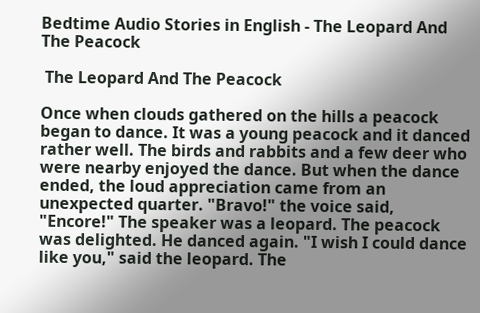Bedtime Audio Stories in English - The Leopard And The Peacock

 The Leopard And The Peacock

Once when clouds gathered on the hills a peacock began to dance. It was a young peacock and it danced rather well. The birds and rabbits and a few deer who were nearby enjoyed the dance. But when the dance ended, the loud appreciation came from an unexpected quarter. "Bravo!" the voice said, "Encore!" The speaker was a leopard. The peacock was delighted. He danced again. "I wish I could dance like you," said the leopard. The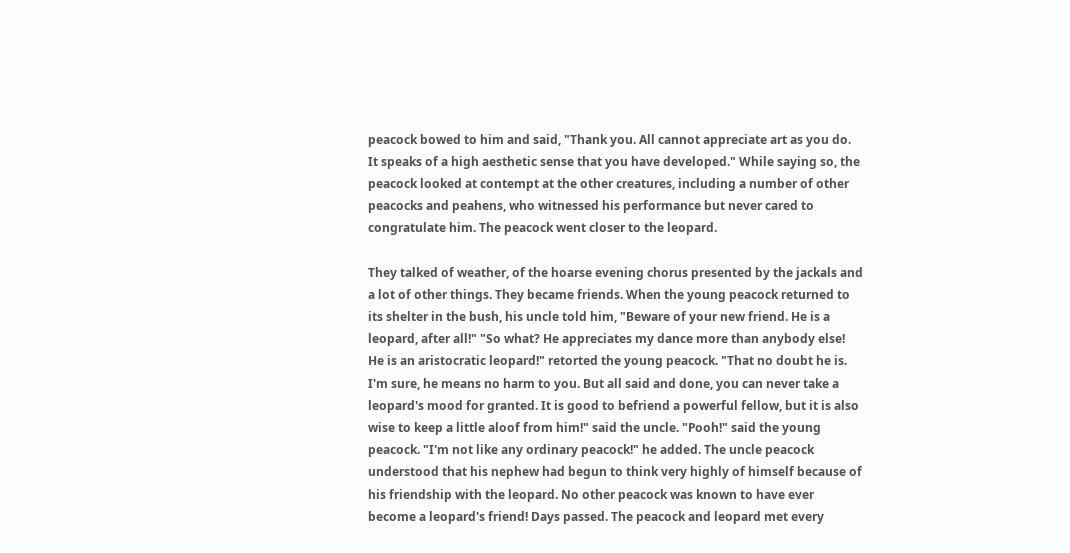peacock bowed to him and said, "Thank you. All cannot appreciate art as you do. It speaks of a high aesthetic sense that you have developed." While saying so, the peacock looked at contempt at the other creatures, including a number of other peacocks and peahens, who witnessed his performance but never cared to congratulate him. The peacock went closer to the leopard.

They talked of weather, of the hoarse evening chorus presented by the jackals and a lot of other things. They became friends. When the young peacock returned to its shelter in the bush, his uncle told him, "Beware of your new friend. He is a leopard, after all!" "So what? He appreciates my dance more than anybody else! He is an aristocratic leopard!" retorted the young peacock. "That no doubt he is. I'm sure, he means no harm to you. But all said and done, you can never take a leopard's mood for granted. It is good to befriend a powerful fellow, but it is also wise to keep a little aloof from him!" said the uncle. "Pooh!" said the young peacock. "I'm not like any ordinary peacock!" he added. The uncle peacock understood that his nephew had begun to think very highly of himself because of his friendship with the leopard. No other peacock was known to have ever become a leopard's friend! Days passed. The peacock and leopard met every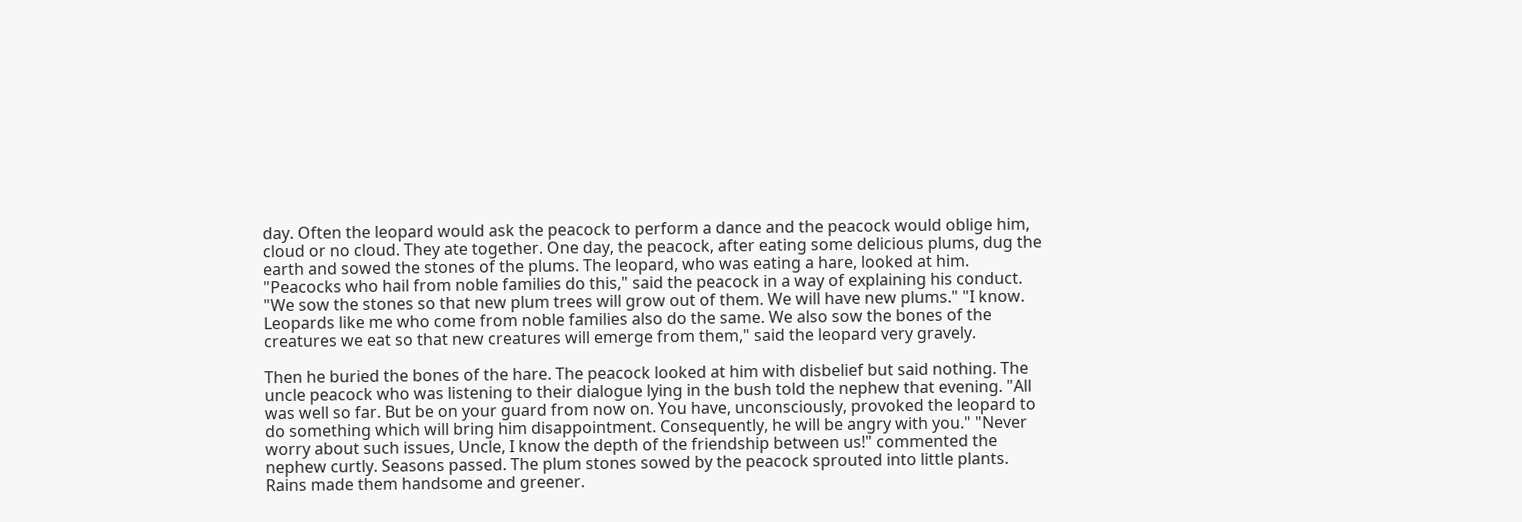day. Often the leopard would ask the peacock to perform a dance and the peacock would oblige him, cloud or no cloud. They ate together. One day, the peacock, after eating some delicious plums, dug the earth and sowed the stones of the plums. The leopard, who was eating a hare, looked at him. "Peacocks who hail from noble families do this," said the peacock in a way of explaining his conduct. "We sow the stones so that new plum trees will grow out of them. We will have new plums." "I know. Leopards like me who come from noble families also do the same. We also sow the bones of the creatures we eat so that new creatures will emerge from them," said the leopard very gravely.

Then he buried the bones of the hare. The peacock looked at him with disbelief but said nothing. The uncle peacock who was listening to their dialogue lying in the bush told the nephew that evening. "All was well so far. But be on your guard from now on. You have, unconsciously, provoked the leopard to do something which will bring him disappointment. Consequently, he will be angry with you." "Never worry about such issues, Uncle, I know the depth of the friendship between us!" commented the nephew curtly. Seasons passed. The plum stones sowed by the peacock sprouted into little plants. Rains made them handsome and greener.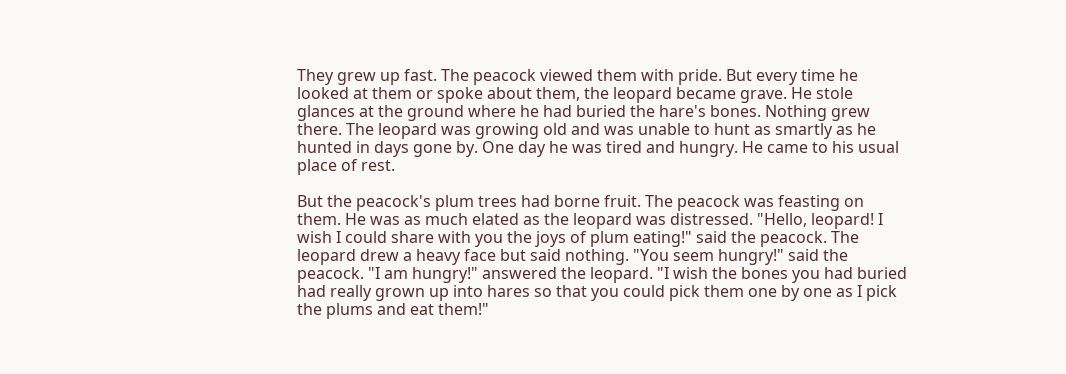They grew up fast. The peacock viewed them with pride. But every time he looked at them or spoke about them, the leopard became grave. He stole glances at the ground where he had buried the hare's bones. Nothing grew there. The leopard was growing old and was unable to hunt as smartly as he hunted in days gone by. One day he was tired and hungry. He came to his usual place of rest.

But the peacock's plum trees had borne fruit. The peacock was feasting on them. He was as much elated as the leopard was distressed. "Hello, leopard! I wish I could share with you the joys of plum eating!" said the peacock. The leopard drew a heavy face but said nothing. "You seem hungry!" said the peacock. "I am hungry!" answered the leopard. "I wish the bones you had buried had really grown up into hares so that you could pick them one by one as I pick the plums and eat them!"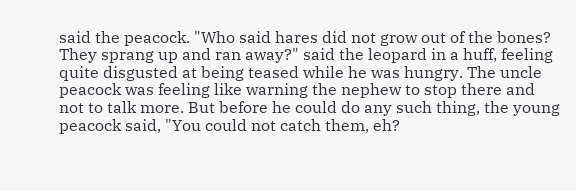said the peacock. "Who said hares did not grow out of the bones? They sprang up and ran away?" said the leopard in a huff, feeling quite disgusted at being teased while he was hungry. The uncle peacock was feeling like warning the nephew to stop there and not to talk more. But before he could do any such thing, the young peacock said, "You could not catch them, eh?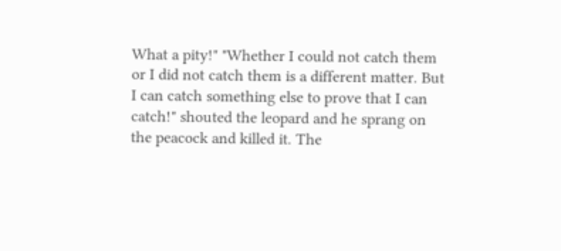What a pity!" "Whether I could not catch them or I did not catch them is a different matter. But I can catch something else to prove that I can catch!" shouted the leopard and he sprang on the peacock and killed it. The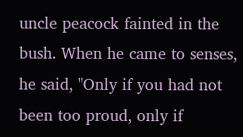uncle peacock fainted in the bush. When he came to senses, he said, "Only if you had not been too proud, only if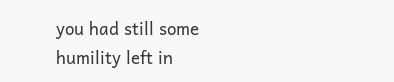you had still some humility left in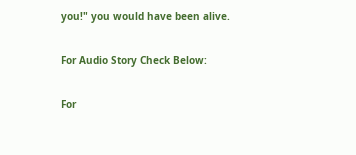you!" you would have been alive.

For Audio Story Check Below:

For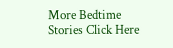More Bedtime Stories Click Here